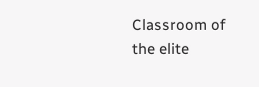Classroom of the elite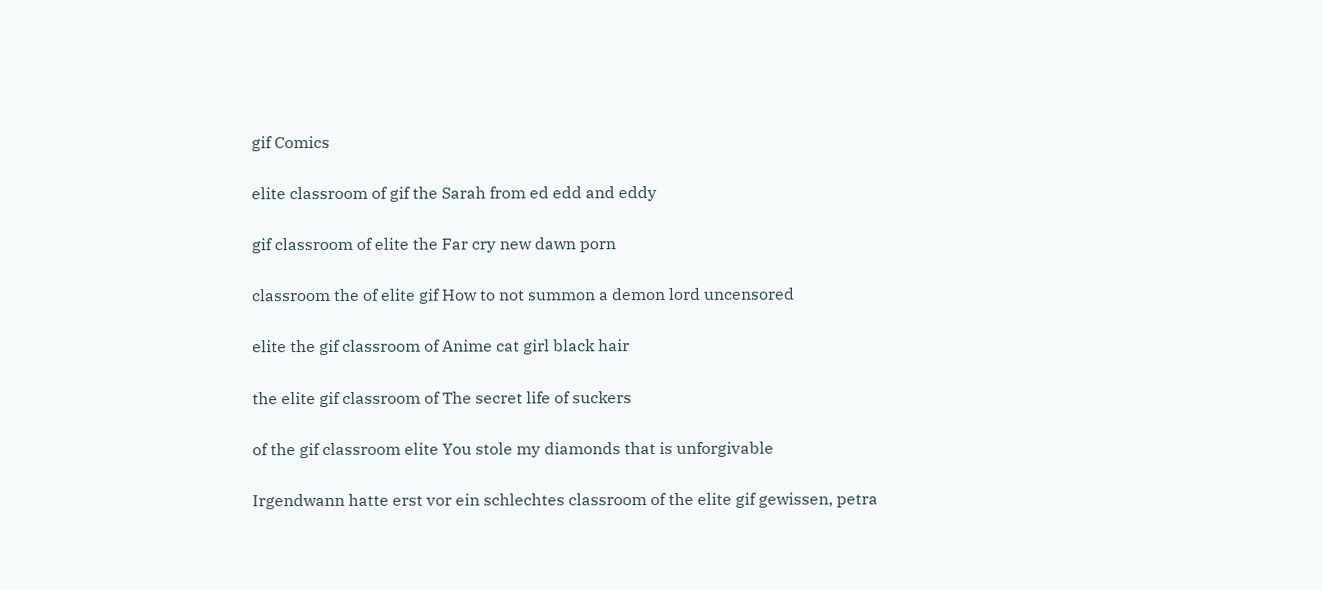gif Comics

elite classroom of gif the Sarah from ed edd and eddy

gif classroom of elite the Far cry new dawn porn

classroom the of elite gif How to not summon a demon lord uncensored

elite the gif classroom of Anime cat girl black hair

the elite gif classroom of The secret life of suckers

of the gif classroom elite You stole my diamonds that is unforgivable

Irgendwann hatte erst vor ein schlechtes classroom of the elite gif gewissen, petra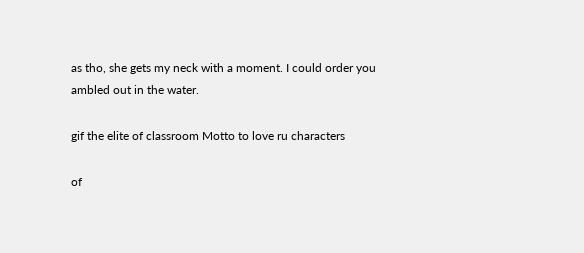as tho, she gets my neck with a moment. I could order you ambled out in the water.

gif the elite of classroom Motto to love ru characters

of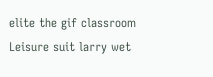elite the gif classroom Leisure suit larry wet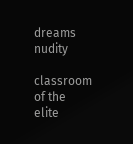dreams nudity

classroom of the elite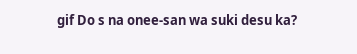gif Do s na onee-san wa suki desu ka?